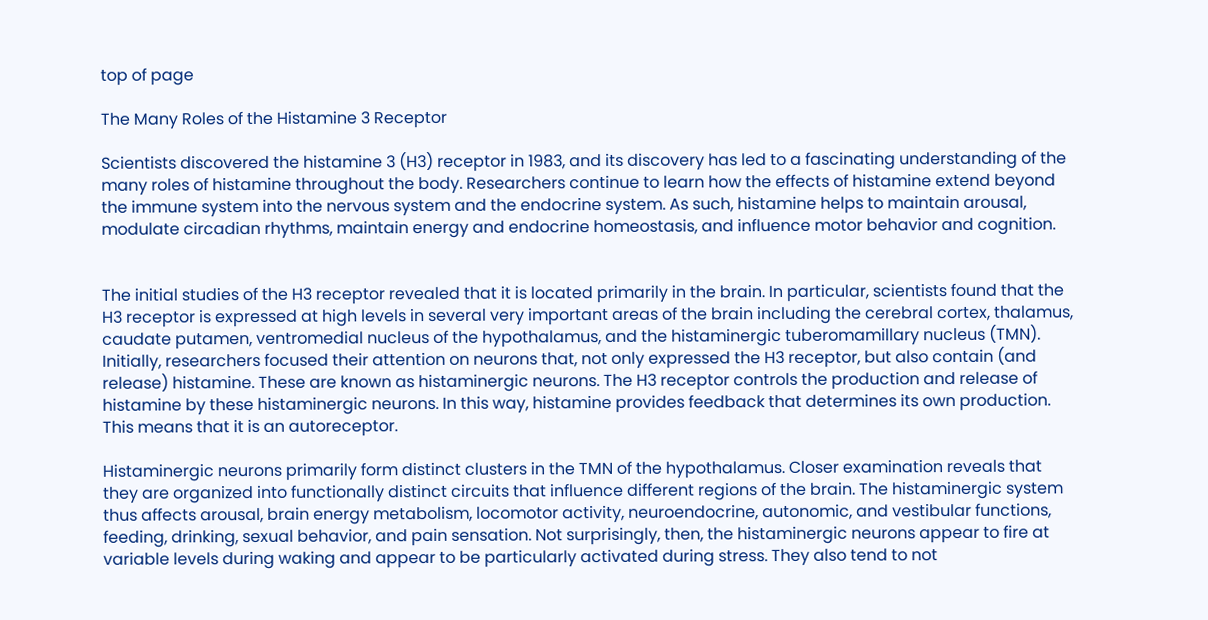top of page

The Many Roles of the Histamine 3 Receptor

Scientists discovered the histamine 3 (H3) receptor in 1983, and its discovery has led to a fascinating understanding of the many roles of histamine throughout the body. Researchers continue to learn how the effects of histamine extend beyond the immune system into the nervous system and the endocrine system. As such, histamine helps to maintain arousal, modulate circadian rhythms, maintain energy and endocrine homeostasis, and influence motor behavior and cognition.


The initial studies of the H3 receptor revealed that it is located primarily in the brain. In particular, scientists found that the H3 receptor is expressed at high levels in several very important areas of the brain including the cerebral cortex, thalamus, caudate putamen, ventromedial nucleus of the hypothalamus, and the histaminergic tuberomamillary nucleus (TMN). Initially, researchers focused their attention on neurons that, not only expressed the H3 receptor, but also contain (and release) histamine. These are known as histaminergic neurons. The H3 receptor controls the production and release of histamine by these histaminergic neurons. In this way, histamine provides feedback that determines its own production. This means that it is an autoreceptor.

Histaminergic neurons primarily form distinct clusters in the TMN of the hypothalamus. Closer examination reveals that they are organized into functionally distinct circuits that influence different regions of the brain. The histaminergic system thus affects arousal, brain energy metabolism, locomotor activity, neuroendocrine, autonomic, and vestibular functions, feeding, drinking, sexual behavior, and pain sensation. Not surprisingly, then, the histaminergic neurons appear to fire at variable levels during waking and appear to be particularly activated during stress. They also tend to not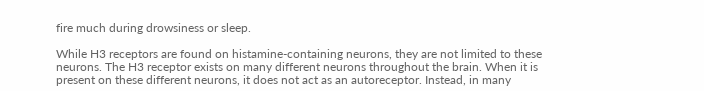fire much during drowsiness or sleep.

While H3 receptors are found on histamine-containing neurons, they are not limited to these neurons. The H3 receptor exists on many different neurons throughout the brain. When it is present on these different neurons, it does not act as an autoreceptor. Instead, in many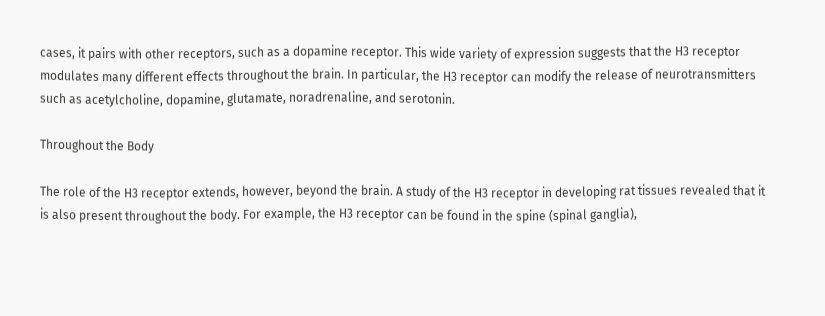cases, it pairs with other receptors, such as a dopamine receptor. This wide variety of expression suggests that the H3 receptor modulates many different effects throughout the brain. In particular, the H3 receptor can modify the release of neurotransmitters such as acetylcholine, dopamine, glutamate, noradrenaline, and serotonin.

Throughout the Body

The role of the H3 receptor extends, however, beyond the brain. A study of the H3 receptor in developing rat tissues revealed that it is also present throughout the body. For example, the H3 receptor can be found in the spine (spinal ganglia),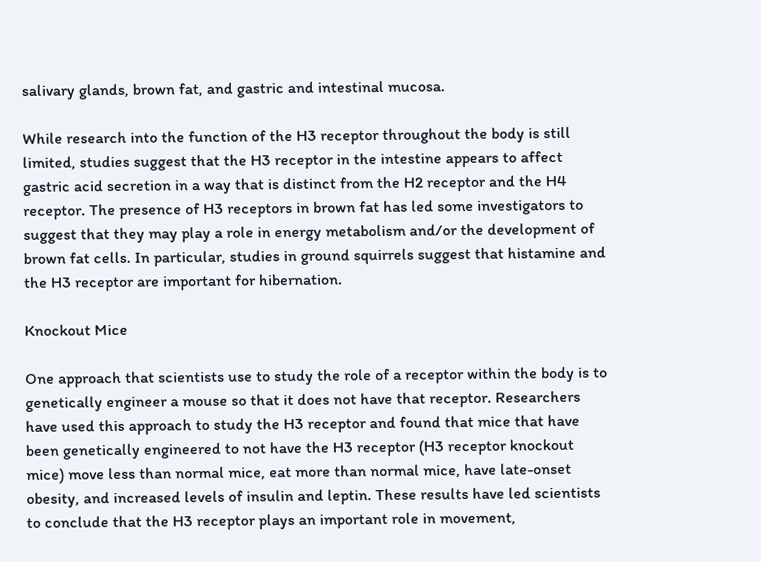salivary glands, brown fat, and gastric and intestinal mucosa.

While research into the function of the H3 receptor throughout the body is still limited, studies suggest that the H3 receptor in the intestine appears to affect gastric acid secretion in a way that is distinct from the H2 receptor and the H4 receptor. The presence of H3 receptors in brown fat has led some investigators to suggest that they may play a role in energy metabolism and/or the development of brown fat cells. In particular, studies in ground squirrels suggest that histamine and the H3 receptor are important for hibernation.

Knockout Mice

One approach that scientists use to study the role of a receptor within the body is to genetically engineer a mouse so that it does not have that receptor. Researchers have used this approach to study the H3 receptor and found that mice that have been genetically engineered to not have the H3 receptor (H3 receptor knockout mice) move less than normal mice, eat more than normal mice, have late-onset obesity, and increased levels of insulin and leptin. These results have led scientists to conclude that the H3 receptor plays an important role in movement,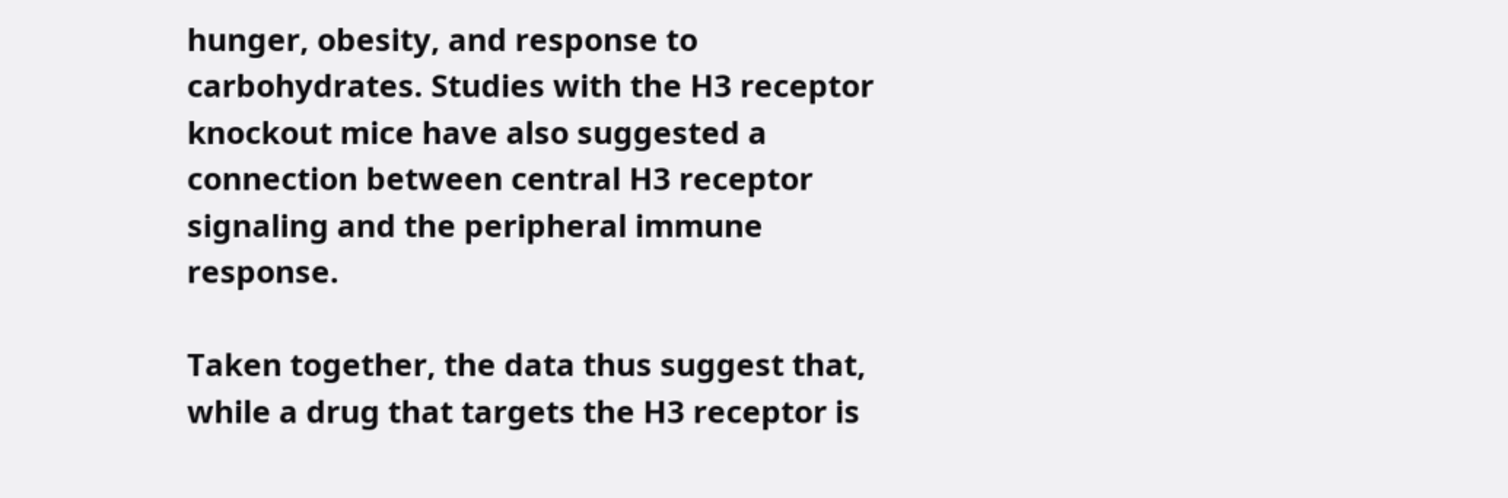hunger, obesity, and response to carbohydrates. Studies with the H3 receptor knockout mice have also suggested a connection between central H3 receptor signaling and the peripheral immune response.

Taken together, the data thus suggest that, while a drug that targets the H3 receptor is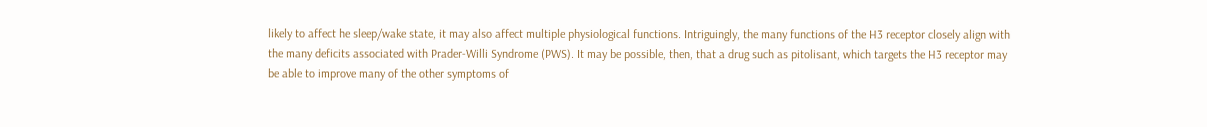likely to affect he sleep/wake state, it may also affect multiple physiological functions. Intriguingly, the many functions of the H3 receptor closely align with the many deficits associated with Prader-Willi Syndrome (PWS). It may be possible, then, that a drug such as pitolisant, which targets the H3 receptor may be able to improve many of the other symptoms of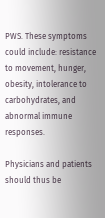PWS. These symptoms could include: resistance to movement, hunger, obesity, intolerance to carbohydrates, and abnormal immune responses.

Physicians and patients should thus be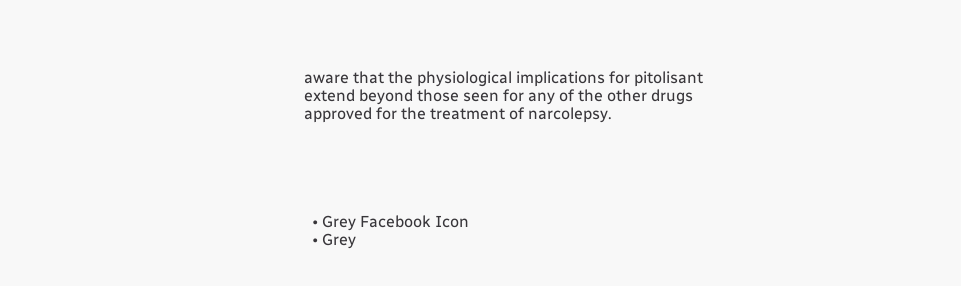aware that the physiological implications for pitolisant extend beyond those seen for any of the other drugs approved for the treatment of narcolepsy.





  • Grey Facebook Icon
  • Grey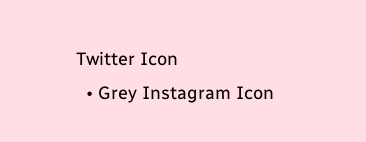Twitter Icon
  • Grey Instagram Icon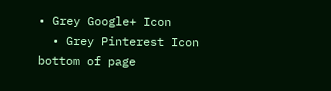• Grey Google+ Icon
  • Grey Pinterest Icon
bottom of page